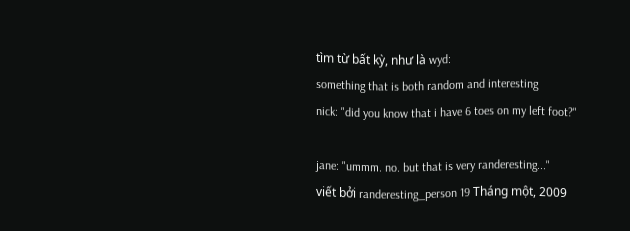tìm từ bất kỳ, như là wyd:
something that is both random and interesting
nick: "did you know that i have 6 toes on my left foot?"

jane: "ummm. no. but that is very randeresting..."
viết bởi randeresting_person 19 Tháng một, 2009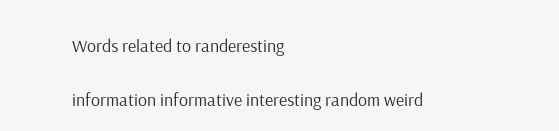Words related to randeresting

information informative interesting random weird